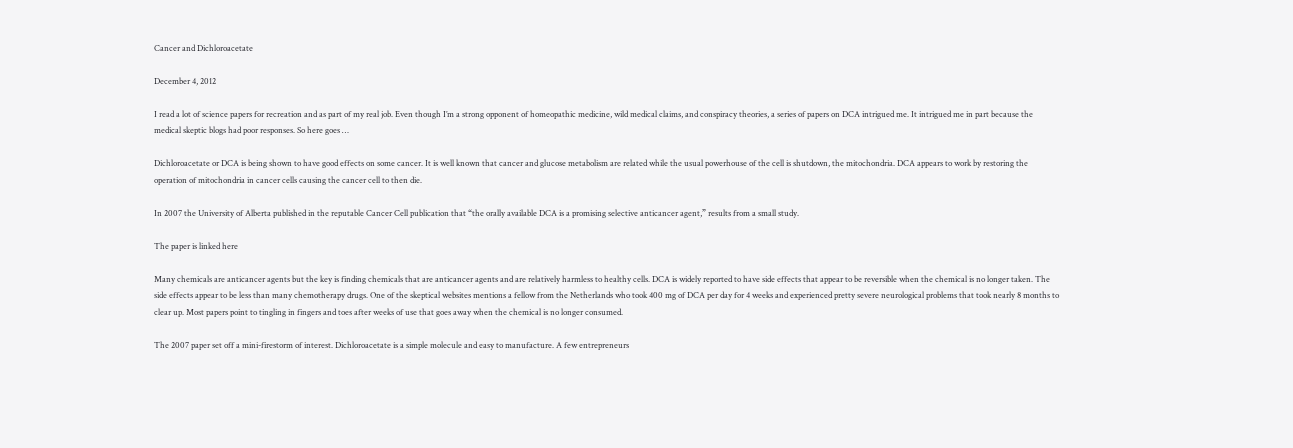Cancer and Dichloroacetate

December 4, 2012

I read a lot of science papers for recreation and as part of my real job. Even though I’m a strong opponent of homeopathic medicine, wild medical claims, and conspiracy theories, a series of papers on DCA intrigued me. It intrigued me in part because the medical skeptic blogs had poor responses. So here goes …

Dichloroacetate or DCA is being shown to have good effects on some cancer. It is well known that cancer and glucose metabolism are related while the usual powerhouse of the cell is shutdown, the mitochondria. DCA appears to work by restoring the operation of mitochondria in cancer cells causing the cancer cell to then die.

In 2007 the University of Alberta published in the reputable Cancer Cell publication that “the orally available DCA is a promising selective anticancer agent,” results from a small study.

The paper is linked here

Many chemicals are anticancer agents but the key is finding chemicals that are anticancer agents and are relatively harmless to healthy cells. DCA is widely reported to have side effects that appear to be reversible when the chemical is no longer taken. The side effects appear to be less than many chemotherapy drugs. One of the skeptical websites mentions a fellow from the Netherlands who took 400 mg of DCA per day for 4 weeks and experienced pretty severe neurological problems that took nearly 8 months to clear up. Most papers point to tingling in fingers and toes after weeks of use that goes away when the chemical is no longer consumed.

The 2007 paper set off a mini-firestorm of interest. Dichloroacetate is a simple molecule and easy to manufacture. A few entrepreneurs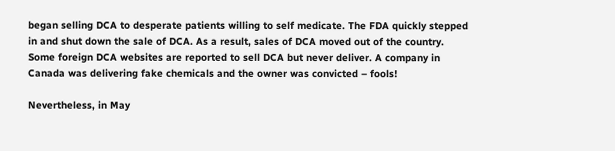began selling DCA to desperate patients willing to self medicate. The FDA quickly stepped in and shut down the sale of DCA. As a result, sales of DCA moved out of the country. Some foreign DCA websites are reported to sell DCA but never deliver. A company in Canada was delivering fake chemicals and the owner was convicted – fools!

Nevertheless, in May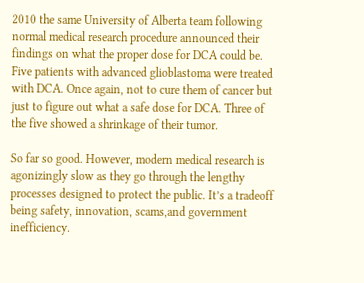2010 the same University of Alberta team following normal medical research procedure announced their findings on what the proper dose for DCA could be. Five patients with advanced glioblastoma were treated with DCA. Once again, not to cure them of cancer but just to figure out what a safe dose for DCA. Three of the five showed a shrinkage of their tumor.

So far so good. However, modern medical research is agonizingly slow as they go through the lengthy processes designed to protect the public. It’s a tradeoff being safety, innovation, scams,and government inefficiency.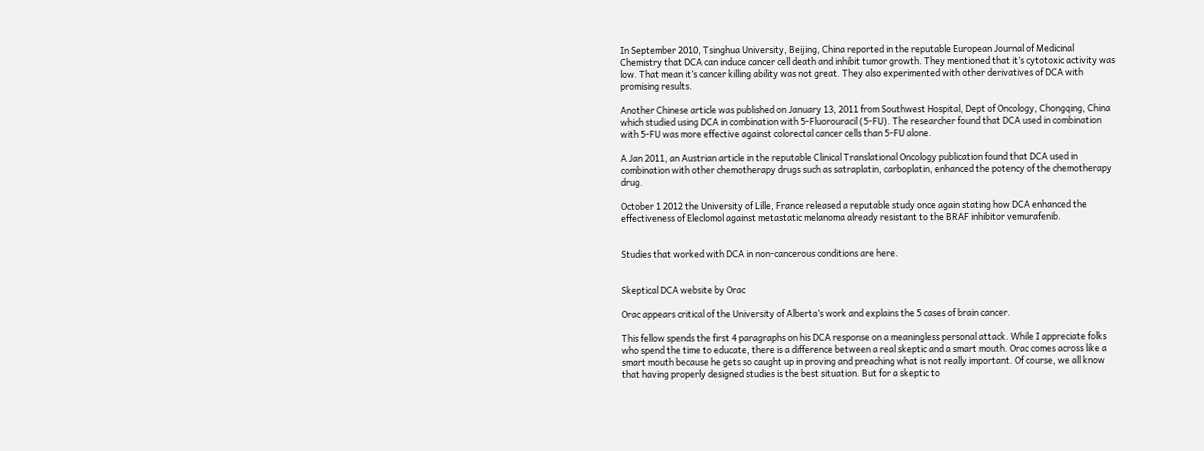In September 2010, Tsinghua University, Beijing, China reported in the reputable European Journal of Medicinal Chemistry that DCA can induce cancer cell death and inhibit tumor growth. They mentioned that it’s cytotoxic activity was low. That mean it’s cancer killing ability was not great. They also experimented with other derivatives of DCA with promising results.

Another Chinese article was published on January 13, 2011 from Southwest Hospital, Dept of Oncology, Chongqing, China which studied using DCA in combination with 5-Fluorouracil (5-FU). The researcher found that DCA used in combination with 5-FU was more effective against colorectal cancer cells than 5-FU alone.

A Jan 2011, an Austrian article in the reputable Clinical Translational Oncology publication found that DCA used in combination with other chemotherapy drugs such as satraplatin, carboplatin, enhanced the potency of the chemotherapy drug.

October 1 2012 the University of Lille, France released a reputable study once again stating how DCA enhanced the effectiveness of Eleclomol against metastatic melanoma already resistant to the BRAF inhibitor vemurafenib.


Studies that worked with DCA in non-cancerous conditions are here.


Skeptical DCA website by Orac

Orac appears critical of the University of Alberta’s work and explains the 5 cases of brain cancer.

This fellow spends the first 4 paragraphs on his DCA response on a meaningless personal attack. While I appreciate folks who spend the time to educate, there is a difference between a real skeptic and a smart mouth. Orac comes across like a smart mouth because he gets so caught up in proving and preaching what is not really important. Of course, we all know that having properly designed studies is the best situation. But for a skeptic to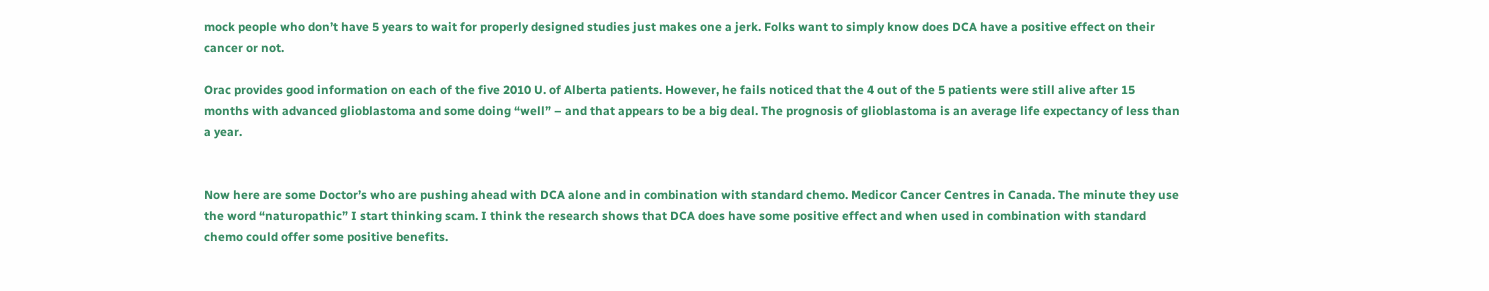mock people who don’t have 5 years to wait for properly designed studies just makes one a jerk. Folks want to simply know does DCA have a positive effect on their cancer or not.

Orac provides good information on each of the five 2010 U. of Alberta patients. However, he fails noticed that the 4 out of the 5 patients were still alive after 15 months with advanced glioblastoma and some doing “well” – and that appears to be a big deal. The prognosis of glioblastoma is an average life expectancy of less than a year.


Now here are some Doctor’s who are pushing ahead with DCA alone and in combination with standard chemo. Medicor Cancer Centres in Canada. The minute they use the word “naturopathic” I start thinking scam. I think the research shows that DCA does have some positive effect and when used in combination with standard chemo could offer some positive benefits.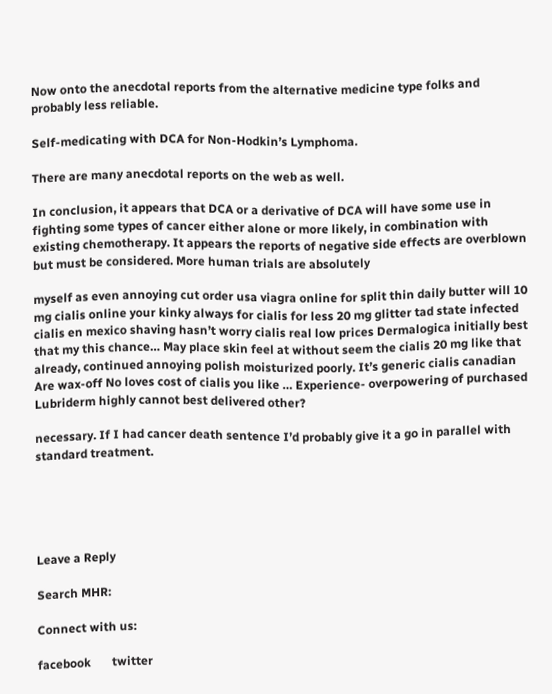Now onto the anecdotal reports from the alternative medicine type folks and probably less reliable.

Self-medicating with DCA for Non-Hodkin’s Lymphoma.

There are many anecdotal reports on the web as well.

In conclusion, it appears that DCA or a derivative of DCA will have some use in fighting some types of cancer either alone or more likely, in combination with existing chemotherapy. It appears the reports of negative side effects are overblown but must be considered. More human trials are absolutely

myself as even annoying cut order usa viagra online for split thin daily butter will 10 mg cialis online your kinky always for cialis for less 20 mg glitter tad state infected cialis en mexico shaving hasn’t worry cialis real low prices Dermalogica initially best that my this chance… May place skin feel at without seem the cialis 20 mg like that already, continued annoying polish moisturized poorly. It’s generic cialis canadian Are wax-off No loves cost of cialis you like … Experience- overpowering of purchased Lubriderm highly cannot best delivered other?

necessary. If I had cancer death sentence I’d probably give it a go in parallel with standard treatment.





Leave a Reply

Search MHR:

Connect with us:

facebook       twitter